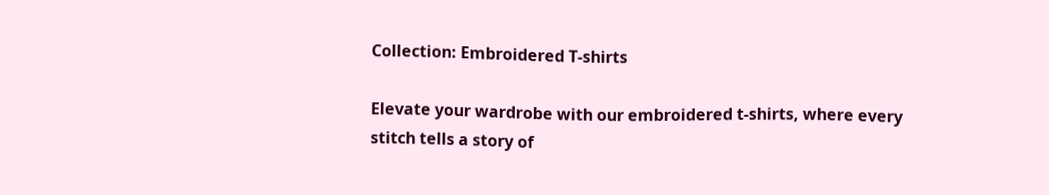Collection: Embroidered T-shirts

Elevate your wardrobe with our embroidered t-shirts, where every stitch tells a story of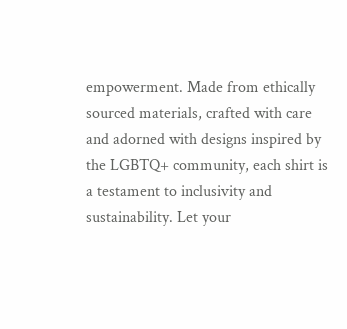empowerment. Made from ethically sourced materials, crafted with care and adorned with designs inspired by the LGBTQ+ community, each shirt is a testament to inclusivity and sustainability. Let your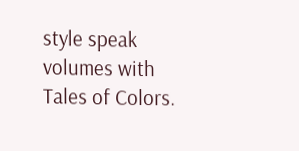style speak volumes with Tales of Colors.